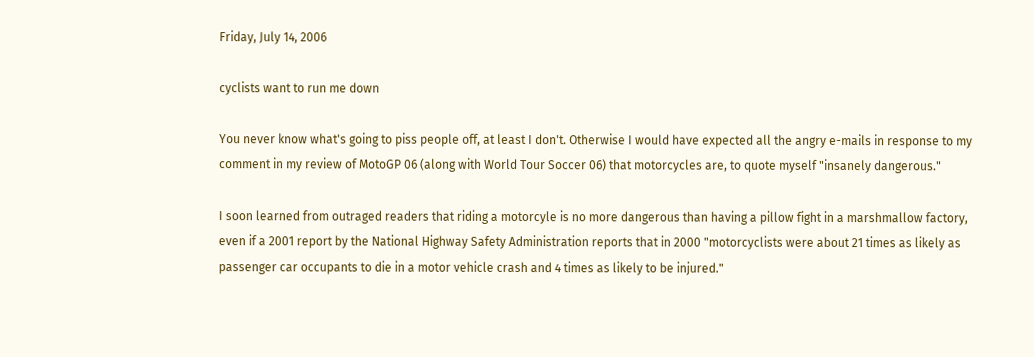Friday, July 14, 2006

cyclists want to run me down

You never know what's going to piss people off, at least I don't. Otherwise I would have expected all the angry e-mails in response to my comment in my review of MotoGP 06 (along with World Tour Soccer 06) that motorcycles are, to quote myself "insanely dangerous."

I soon learned from outraged readers that riding a motorcyle is no more dangerous than having a pillow fight in a marshmallow factory, even if a 2001 report by the National Highway Safety Administration reports that in 2000 "motorcyclists were about 21 times as likely as passenger car occupants to die in a motor vehicle crash and 4 times as likely to be injured."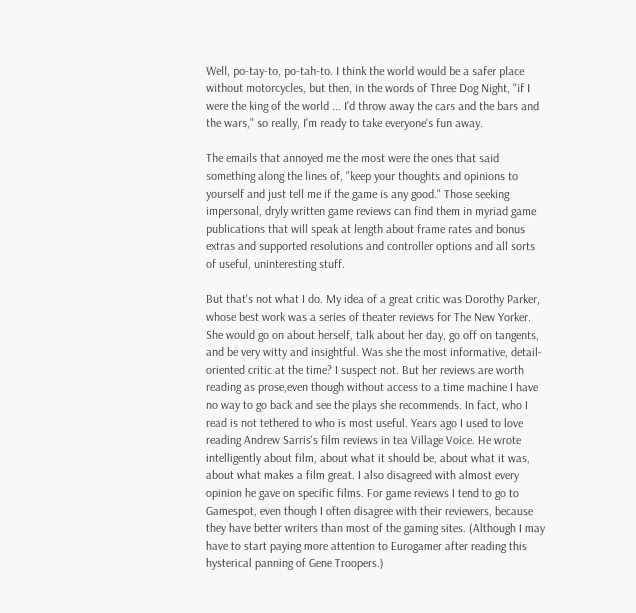Well, po-tay-to, po-tah-to. I think the world would be a safer place without motorcycles, but then, in the words of Three Dog Night, "if I were the king of the world ... I'd throw away the cars and the bars and the wars," so really, I'm ready to take everyone's fun away.

The emails that annoyed me the most were the ones that said something along the lines of, "keep your thoughts and opinions to yourself and just tell me if the game is any good." Those seeking impersonal, dryly written game reviews can find them in myriad game publications that will speak at length about frame rates and bonus extras and supported resolutions and controller options and all sorts of useful, uninteresting stuff.

But that's not what I do. My idea of a great critic was Dorothy Parker, whose best work was a series of theater reviews for The New Yorker. She would go on about herself, talk about her day, go off on tangents, and be very witty and insightful. Was she the most informative, detail-oriented critic at the time? I suspect not. But her reviews are worth reading as prose,even though without access to a time machine I have no way to go back and see the plays she recommends. In fact, who I read is not tethered to who is most useful. Years ago I used to love reading Andrew Sarris's film reviews in tea Village Voice. He wrote intelligently about film, about what it should be, about what it was, about what makes a film great. I also disagreed with almost every opinion he gave on specific films. For game reviews I tend to go to Gamespot, even though I often disagree with their reviewers, because they have better writers than most of the gaming sites. (Although I may have to start paying more attention to Eurogamer after reading this hysterical panning of Gene Troopers.)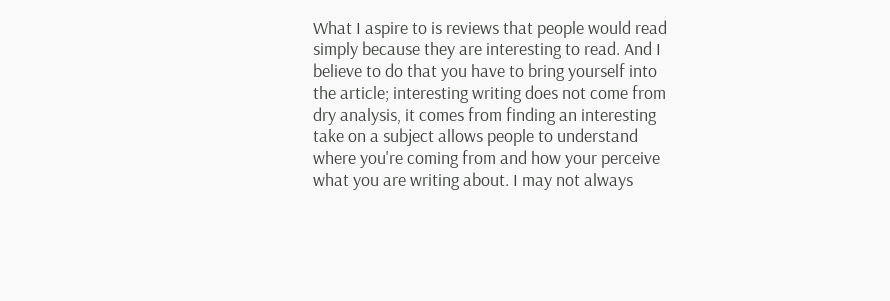What I aspire to is reviews that people would read simply because they are interesting to read. And I believe to do that you have to bring yourself into the article; interesting writing does not come from dry analysis, it comes from finding an interesting take on a subject allows people to understand where you're coming from and how your perceive what you are writing about. I may not always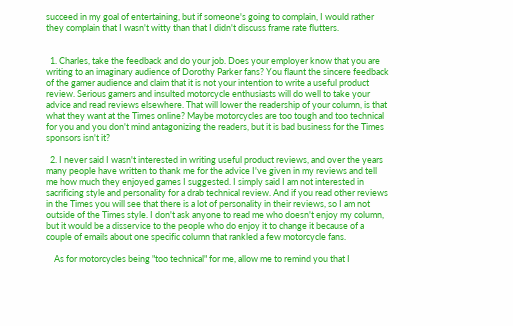succeed in my goal of entertaining, but if someone's going to complain, I would rather they complain that I wasn't witty than that I didn't discuss frame rate flutters.


  1. Charles, take the feedback and do your job. Does your employer know that you are writing to an imaginary audience of Dorothy Parker fans? You flaunt the sincere feedback of the gamer audience and claim that it is not your intention to write a useful product review. Serious gamers and insulted motorcycle enthusiasts will do well to take your advice and read reviews elsewhere. That will lower the readership of your column, is that what they want at the Times online? Maybe motorcycles are too tough and too technical for you and you don't mind antagonizing the readers, but it is bad business for the Times sponsors isn't it?

  2. I never said I wasn't interested in writing useful product reviews, and over the years many people have written to thank me for the advice I've given in my reviews and tell me how much they enjoyed games I suggested. I simply said I am not interested in sacrificing style and personality for a drab technical review. And if you read other reviews in the Times you will see that there is a lot of personality in their reviews, so I am not outside of the Times style. I don't ask anyone to read me who doesn't enjoy my column, but it would be a disservice to the people who do enjoy it to change it because of a couple of emails about one specific column that rankled a few motorcycle fans.

    As for motorcycles being "too technical" for me, allow me to remind you that I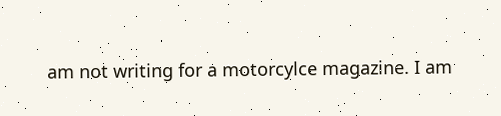am not writing for a motorcylce magazine. I am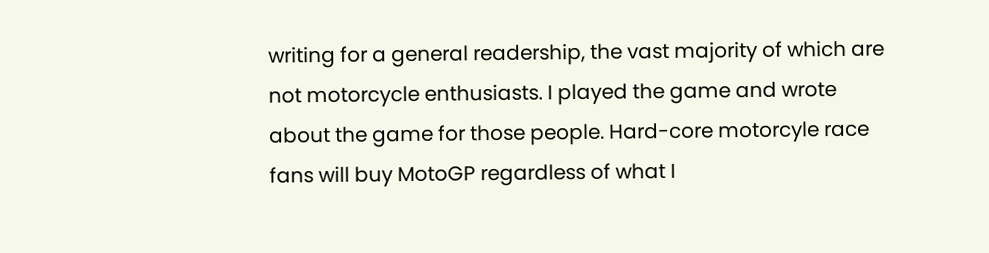writing for a general readership, the vast majority of which are not motorcycle enthusiasts. I played the game and wrote about the game for those people. Hard-core motorcyle race fans will buy MotoGP regardless of what I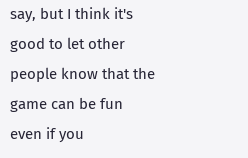say, but I think it's good to let other people know that the game can be fun even if you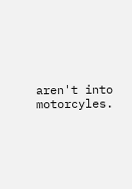aren't into motorcyles.